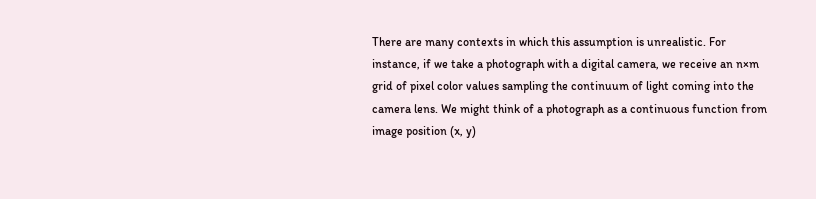There are many contexts in which this assumption is unrealistic. For instance, if we take a photograph with a digital camera, we receive an n×m grid of pixel color values sampling the continuum of light coming into the camera lens. We might think of a photograph as a continuous function from image position (x, y)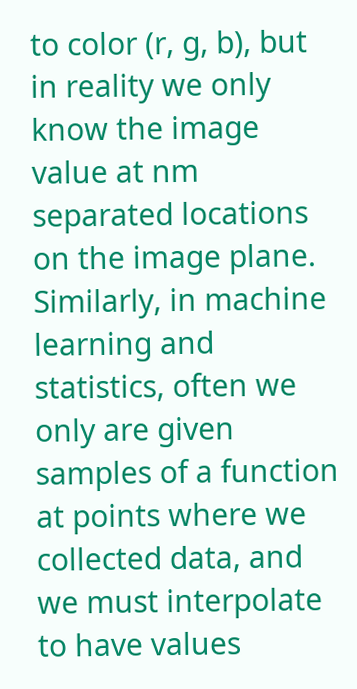to color (r, g, b), but in reality we only know the image value at nm separated locations on the image plane. Similarly, in machine learning and statistics, often we only are given samples of a function at points where we collected data, and we must interpolate to have values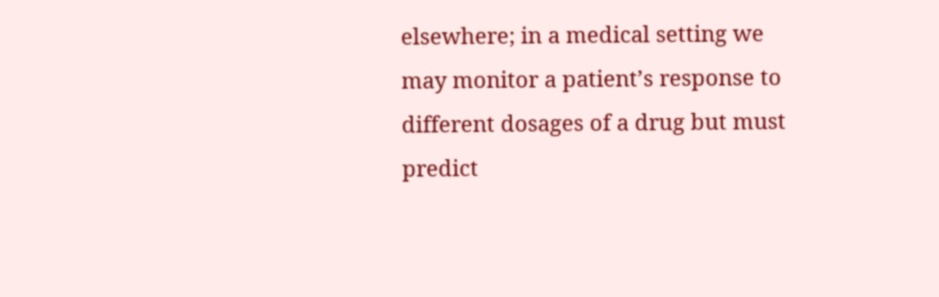elsewhere; in a medical setting we may monitor a patient’s response to different dosages of a drug but must predict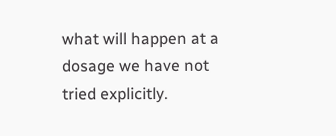what will happen at a dosage we have not tried explicitly.